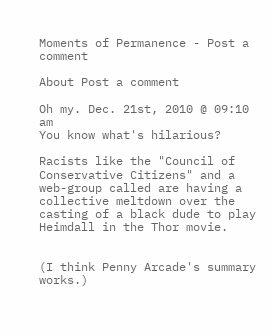Moments of Permanence - Post a comment

About Post a comment

Oh my. Dec. 21st, 2010 @ 09:10 am
You know what's hilarious?

Racists like the "Council of Conservative Citizens" and a web-group called are having a collective meltdown over the casting of a black dude to play Heimdall in the Thor movie.


(I think Penny Arcade's summary works.)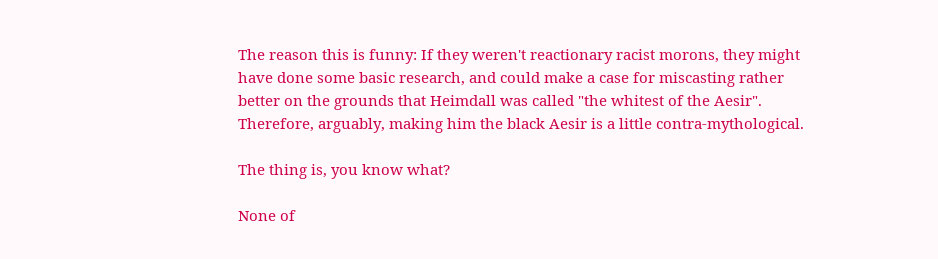The reason this is funny: If they weren't reactionary racist morons, they might have done some basic research, and could make a case for miscasting rather better on the grounds that Heimdall was called "the whitest of the Aesir". Therefore, arguably, making him the black Aesir is a little contra-mythological.

The thing is, you know what?

None of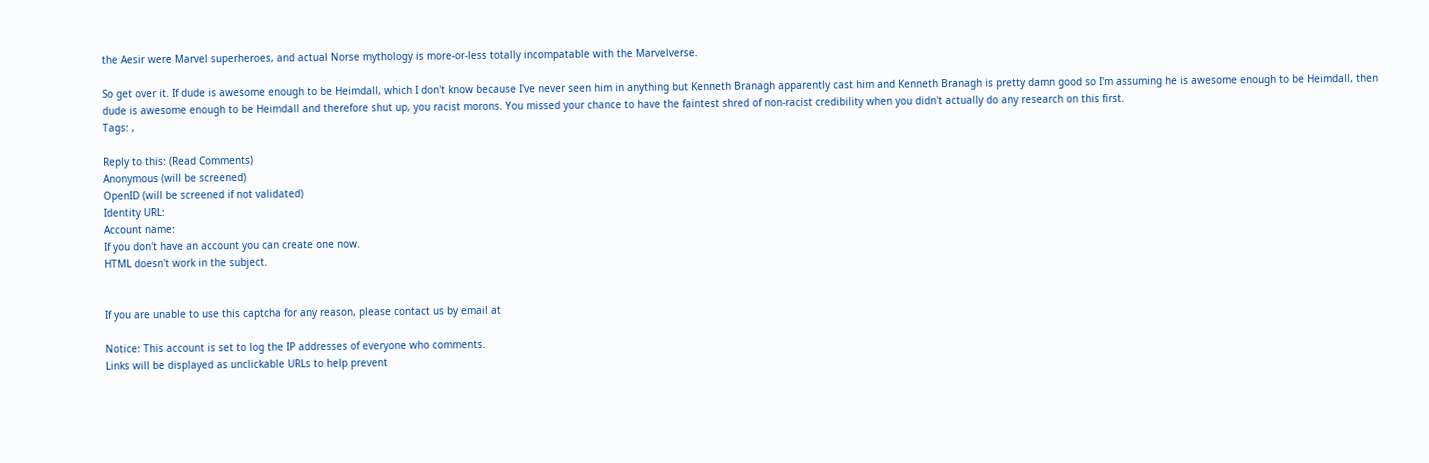the Aesir were Marvel superheroes, and actual Norse mythology is more-or-less totally incompatable with the Marvelverse.

So get over it. If dude is awesome enough to be Heimdall, which I don't know because I've never seen him in anything but Kenneth Branagh apparently cast him and Kenneth Branagh is pretty damn good so I'm assuming he is awesome enough to be Heimdall, then dude is awesome enough to be Heimdall and therefore shut up, you racist morons. You missed your chance to have the faintest shred of non-racist credibility when you didn't actually do any research on this first.
Tags: ,

Reply to this: (Read Comments)
Anonymous (will be screened)
OpenID (will be screened if not validated)
Identity URL:
Account name:
If you don't have an account you can create one now.
HTML doesn't work in the subject.


If you are unable to use this captcha for any reason, please contact us by email at

Notice: This account is set to log the IP addresses of everyone who comments.
Links will be displayed as unclickable URLs to help prevent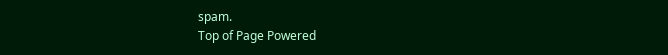spam.
Top of Page Powered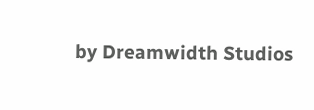by Dreamwidth Studios